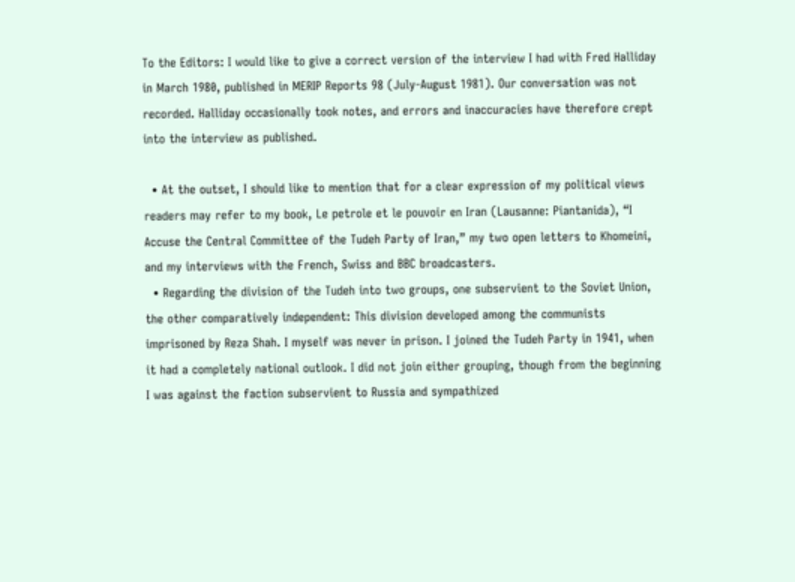To the Editors: I would like to give a correct version of the interview I had with Fred Halliday in March 1980, published in MERIP Reports 98 (July-August 1981). Our conversation was not recorded. Halliday occasionally took notes, and errors and inaccuracies have therefore crept into the interview as published.

  • At the outset, I should like to mention that for a clear expression of my political views readers may refer to my book, Le petrole et le pouvoir en Iran (Lausanne: Piantanida), “I Accuse the Central Committee of the Tudeh Party of Iran,” my two open letters to Khomeini, and my interviews with the French, Swiss and BBC broadcasters.
  • Regarding the division of the Tudeh into two groups, one subservient to the Soviet Union, the other comparatively independent: This division developed among the communists imprisoned by Reza Shah. I myself was never in prison. I joined the Tudeh Party in 1941, when it had a completely national outlook. I did not join either grouping, though from the beginning I was against the faction subservient to Russia and sympathized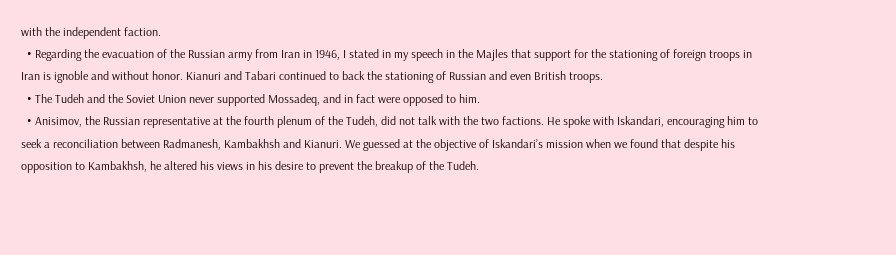with the independent faction.
  • Regarding the evacuation of the Russian army from Iran in 1946, I stated in my speech in the Majles that support for the stationing of foreign troops in Iran is ignoble and without honor. Kianuri and Tabari continued to back the stationing of Russian and even British troops.
  • The Tudeh and the Soviet Union never supported Mossadeq, and in fact were opposed to him.
  • Anisimov, the Russian representative at the fourth plenum of the Tudeh, did not talk with the two factions. He spoke with Iskandari, encouraging him to seek a reconciliation between Radmanesh, Kambakhsh and Kianuri. We guessed at the objective of Iskandari’s mission when we found that despite his opposition to Kambakhsh, he altered his views in his desire to prevent the breakup of the Tudeh.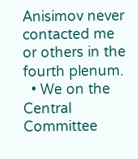Anisimov never contacted me or others in the fourth plenum.
  • We on the Central Committee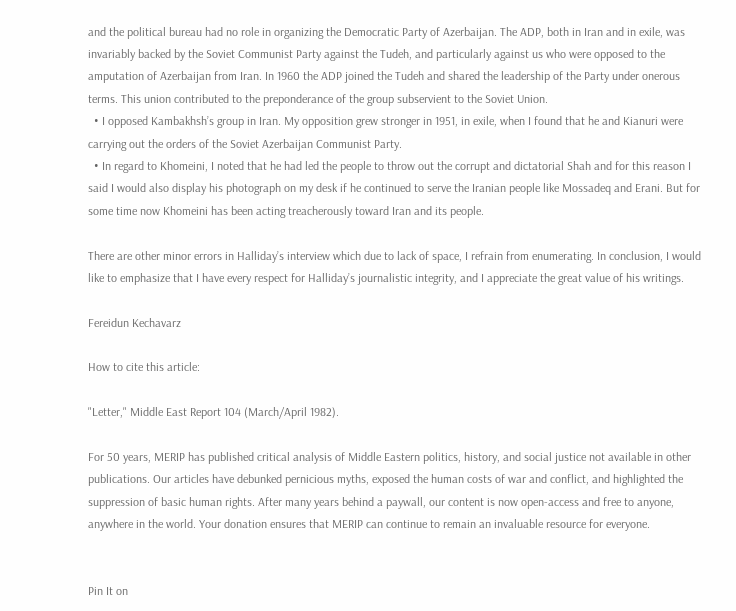and the political bureau had no role in organizing the Democratic Party of Azerbaijan. The ADP, both in Iran and in exile, was invariably backed by the Soviet Communist Party against the Tudeh, and particularly against us who were opposed to the amputation of Azerbaijan from Iran. In 1960 the ADP joined the Tudeh and shared the leadership of the Party under onerous terms. This union contributed to the preponderance of the group subservient to the Soviet Union.
  • I opposed Kambakhsh’s group in Iran. My opposition grew stronger in 1951, in exile, when I found that he and Kianuri were carrying out the orders of the Soviet Azerbaijan Communist Party.
  • In regard to Khomeini, I noted that he had led the people to throw out the corrupt and dictatorial Shah and for this reason I said I would also display his photograph on my desk if he continued to serve the Iranian people like Mossadeq and Erani. But for some time now Khomeini has been acting treacherously toward Iran and its people.

There are other minor errors in Halliday’s interview which due to lack of space, I refrain from enumerating. In conclusion, I would like to emphasize that I have every respect for Halliday’s journalistic integrity, and I appreciate the great value of his writings.

Fereidun Kechavarz

How to cite this article:

"Letter," Middle East Report 104 (March/April 1982).

For 50 years, MERIP has published critical analysis of Middle Eastern politics, history, and social justice not available in other publications. Our articles have debunked pernicious myths, exposed the human costs of war and conflict, and highlighted the suppression of basic human rights. After many years behind a paywall, our content is now open-access and free to anyone, anywhere in the world. Your donation ensures that MERIP can continue to remain an invaluable resource for everyone.


Pin It on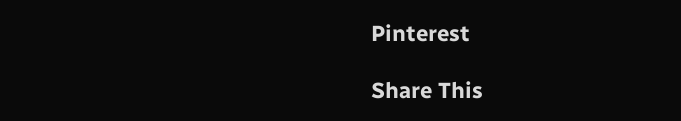Pinterest

Share This